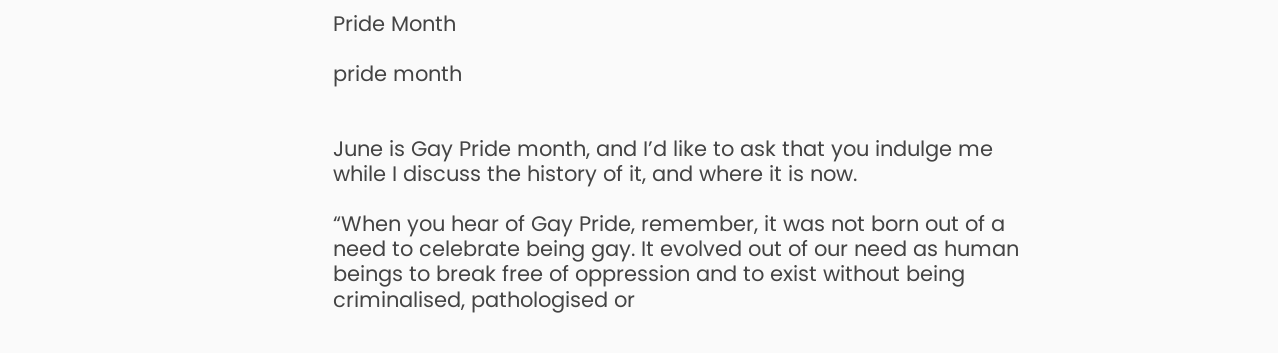Pride Month

pride month


June is Gay Pride month, and I’d like to ask that you indulge me while I discuss the history of it, and where it is now.

“When you hear of Gay Pride, remember, it was not born out of a need to celebrate being gay. It evolved out of our need as human beings to break free of oppression and to exist without being criminalised, pathologised or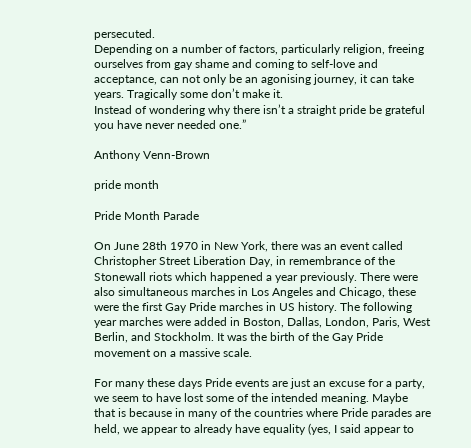persecuted.
Depending on a number of factors, particularly religion, freeing ourselves from gay shame and coming to self-love and acceptance, can not only be an agonising journey, it can take years. Tragically some don’t make it.
Instead of wondering why there isn’t a straight pride be grateful you have never needed one.”

Anthony Venn-Brown

pride month

Pride Month Parade

On June 28th 1970 in New York, there was an event called Christopher Street Liberation Day, in remembrance of the Stonewall riots which happened a year previously. There were also simultaneous marches in Los Angeles and Chicago, these were the first Gay Pride marches in US history. The following year marches were added in Boston, Dallas, London, Paris, West Berlin, and Stockholm. It was the birth of the Gay Pride movement on a massive scale.

For many these days Pride events are just an excuse for a party, we seem to have lost some of the intended meaning. Maybe that is because in many of the countries where Pride parades are held, we appear to already have equality (yes, I said appear to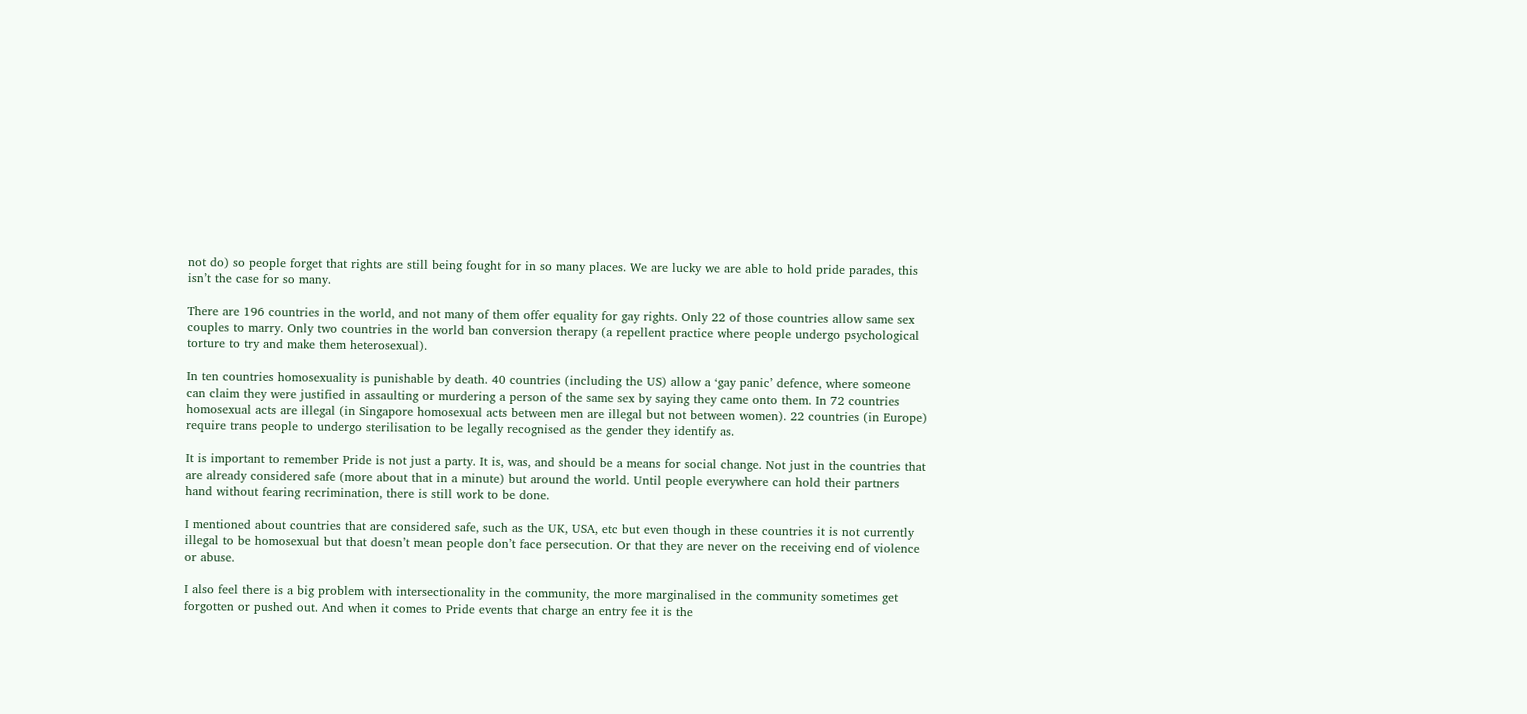not do) so people forget that rights are still being fought for in so many places. We are lucky we are able to hold pride parades, this isn’t the case for so many.

There are 196 countries in the world, and not many of them offer equality for gay rights. Only 22 of those countries allow same sex couples to marry. Only two countries in the world ban conversion therapy (a repellent practice where people undergo psychological torture to try and make them heterosexual).

In ten countries homosexuality is punishable by death. 40 countries (including the US) allow a ‘gay panic’ defence, where someone can claim they were justified in assaulting or murdering a person of the same sex by saying they came onto them. In 72 countries homosexual acts are illegal (in Singapore homosexual acts between men are illegal but not between women). 22 countries (in Europe) require trans people to undergo sterilisation to be legally recognised as the gender they identify as.

It is important to remember Pride is not just a party. It is, was, and should be a means for social change. Not just in the countries that are already considered safe (more about that in a minute) but around the world. Until people everywhere can hold their partners hand without fearing recrimination, there is still work to be done.

I mentioned about countries that are considered safe, such as the UK, USA, etc but even though in these countries it is not currently illegal to be homosexual but that doesn’t mean people don’t face persecution. Or that they are never on the receiving end of violence or abuse.

I also feel there is a big problem with intersectionality in the community, the more marginalised in the community sometimes get forgotten or pushed out. And when it comes to Pride events that charge an entry fee it is the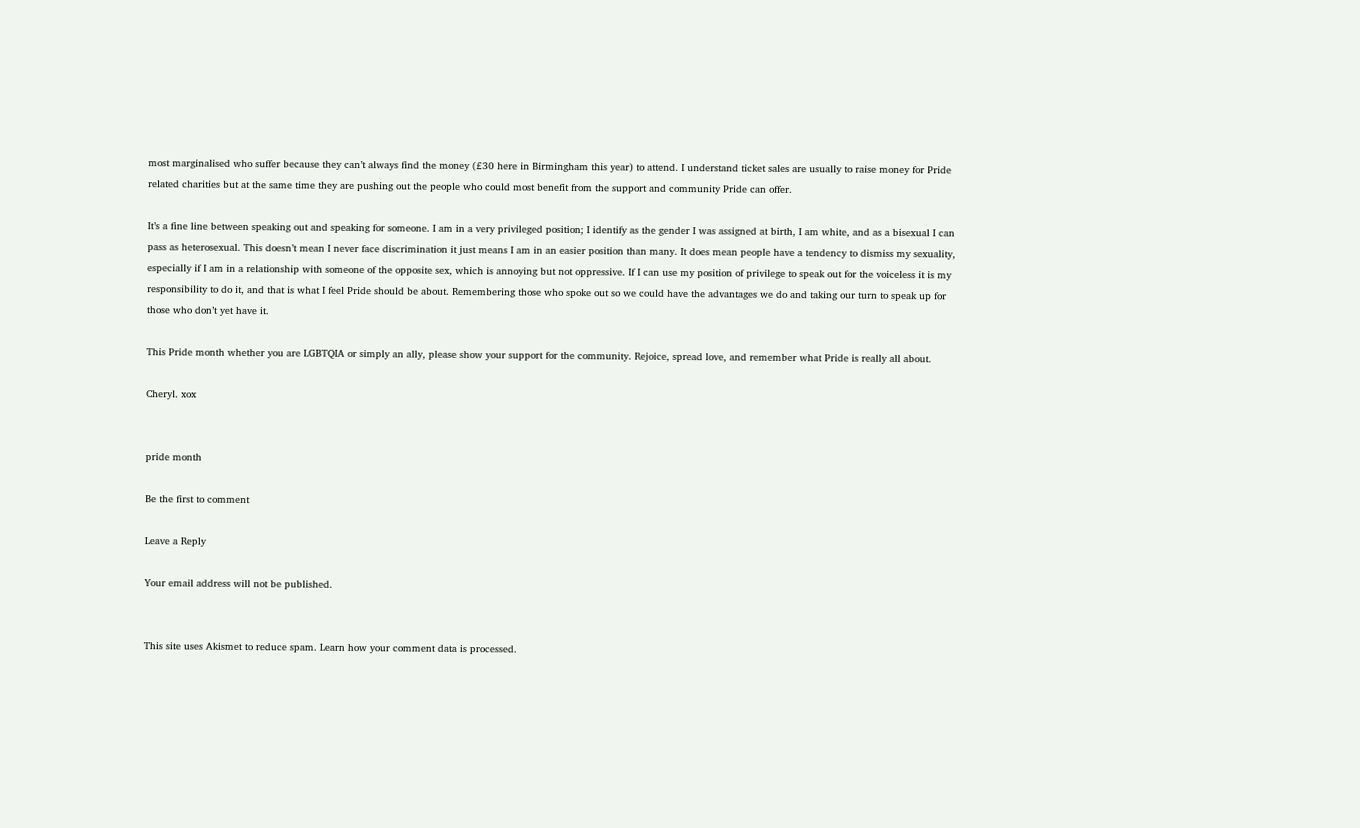most marginalised who suffer because they can’t always find the money (£30 here in Birmingham this year) to attend. I understand ticket sales are usually to raise money for Pride related charities but at the same time they are pushing out the people who could most benefit from the support and community Pride can offer.

It’s a fine line between speaking out and speaking for someone. I am in a very privileged position; I identify as the gender I was assigned at birth, I am white, and as a bisexual I can pass as heterosexual. This doesn’t mean I never face discrimination it just means I am in an easier position than many. It does mean people have a tendency to dismiss my sexuality, especially if I am in a relationship with someone of the opposite sex, which is annoying but not oppressive. If I can use my position of privilege to speak out for the voiceless it is my responsibility to do it, and that is what I feel Pride should be about. Remembering those who spoke out so we could have the advantages we do and taking our turn to speak up for those who don’t yet have it.

This Pride month whether you are LGBTQIA or simply an ally, please show your support for the community. Rejoice, spread love, and remember what Pride is really all about.

Cheryl. xox


pride month

Be the first to comment

Leave a Reply

Your email address will not be published.


This site uses Akismet to reduce spam. Learn how your comment data is processed.